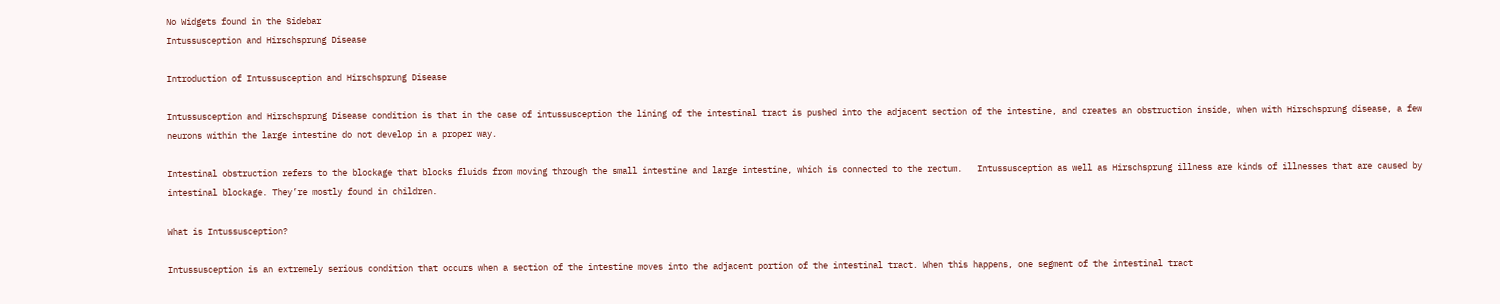No Widgets found in the Sidebar
Intussusception and Hirschsprung Disease

Introduction of Intussusception and Hirschsprung Disease

Intussusception and Hirschsprung Disease condition is that in the case of intussusception the lining of the intestinal tract is pushed into the adjacent section of the intestine, and creates an obstruction inside, when with Hirschsprung disease, a few neurons within the large intestine do not develop in a proper way.

Intestinal obstruction refers to the blockage that blocks fluids from moving through the small intestine and large intestine, which is connected to the rectum.   Intussusception as well as Hirschsprung illness are kinds of illnesses that are caused by intestinal blockage. They’re mostly found in children.

What is Intussusception?

Intussusception is an extremely serious condition that occurs when a section of the intestine moves into the adjacent portion of the intestinal tract. When this happens, one segment of the intestinal tract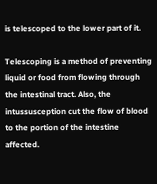is telescoped to the lower part of it.

Telescoping is a method of preventing liquid or food from flowing through the intestinal tract. Also, the intussusception cut the flow of blood to the portion of the intestine affected.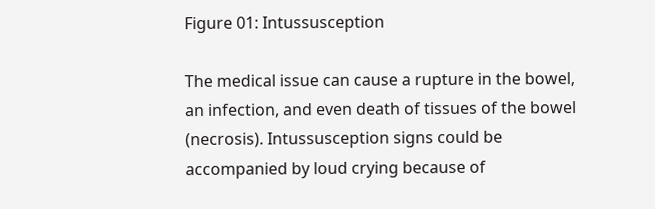Figure 01: Intussusception

The medical issue can cause a rupture in the bowel, an infection, and even death of tissues of the bowel (necrosis). Intussusception signs could be accompanied by loud crying because of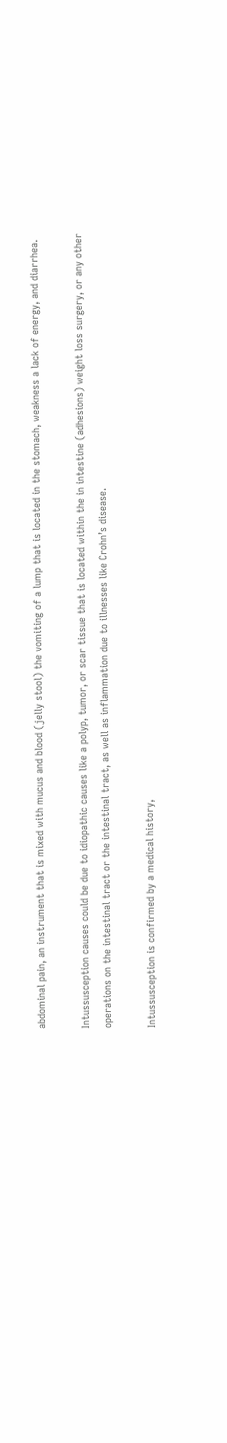abdominal pain, an instrument that is mixed with mucus and blood (jelly stool) the vomiting of a lump that is located in the stomach, weakness a lack of energy, and diarrhea.

Intussusception causes could be due to idiopathic causes like a polyp, tumor, or scar tissue that is located within the in intestine (adhesions) weight loss surgery, or any other operations on the intestinal tract or the intestinal tract, as well as inflammation due to illnesses like Crohn’s disease.

Intussusception is confirmed by a medical history,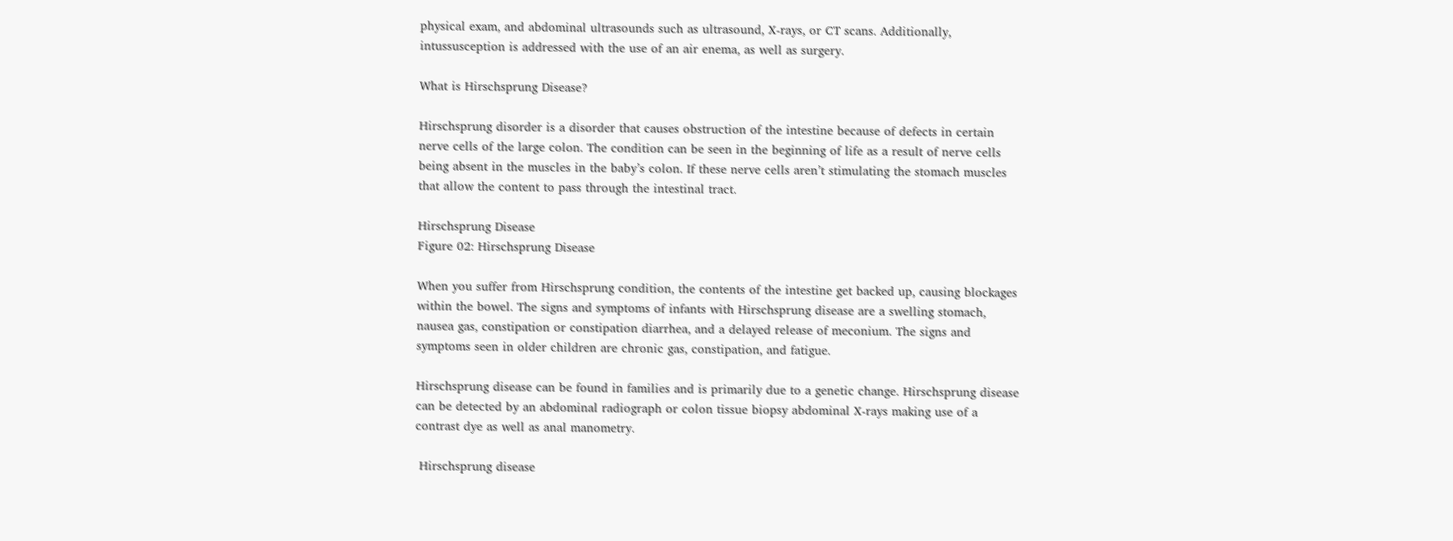physical exam, and abdominal ultrasounds such as ultrasound, X-rays, or CT scans. Additionally, intussusception is addressed with the use of an air enema, as well as surgery.

What is Hirschsprung Disease?

Hirschsprung disorder is a disorder that causes obstruction of the intestine because of defects in certain nerve cells of the large colon. The condition can be seen in the beginning of life as a result of nerve cells being absent in the muscles in the baby’s colon. If these nerve cells aren’t stimulating the stomach muscles that allow the content to pass through the intestinal tract.

Hirschsprung Disease
Figure 02: Hirschsprung Disease

When you suffer from Hirschsprung condition, the contents of the intestine get backed up, causing blockages within the bowel. The signs and symptoms of infants with Hirschsprung disease are a swelling stomach, nausea gas, constipation or constipation diarrhea, and a delayed release of meconium. The signs and symptoms seen in older children are chronic gas, constipation, and fatigue.

Hirschsprung disease can be found in families and is primarily due to a genetic change. Hirschsprung disease can be detected by an abdominal radiograph or colon tissue biopsy abdominal X-rays making use of a contrast dye as well as anal manometry.

 Hirschsprung disease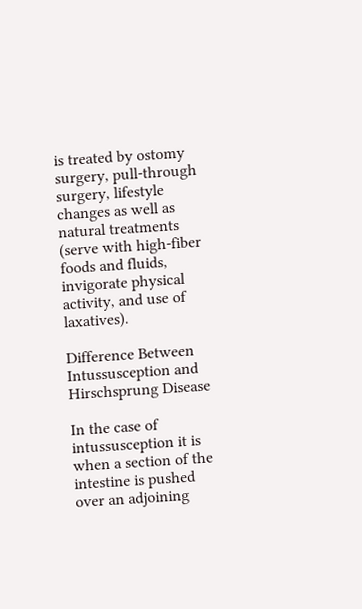is treated by ostomy surgery, pull-through surgery, lifestyle changes as well as natural treatments (serve with high-fiber foods and fluids, invigorate physical activity, and use of laxatives).

Difference Between Intussusception and Hirschsprung Disease

In the case of intussusception it is when a section of the intestine is pushed over an adjoining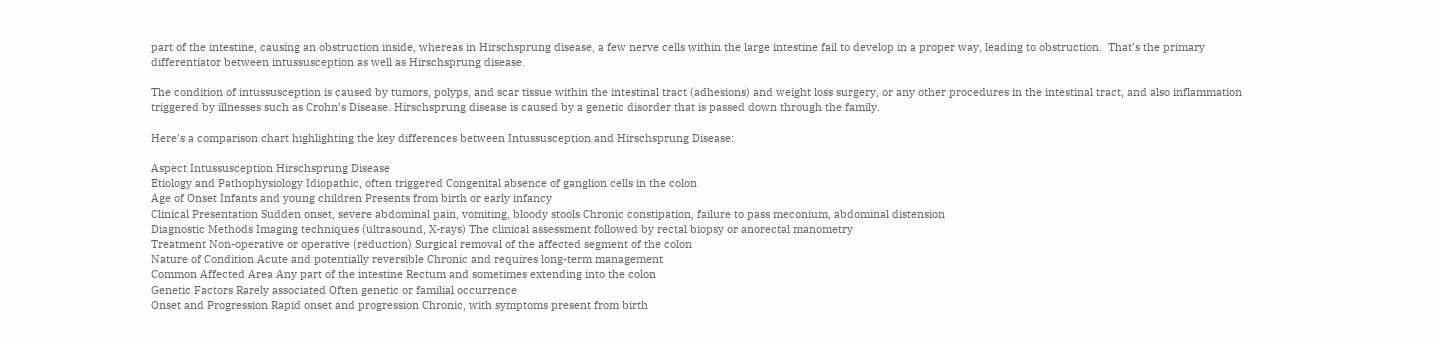part of the intestine, causing an obstruction inside, whereas in Hirschsprung disease, a few nerve cells within the large intestine fail to develop in a proper way, leading to obstruction.  That’s the primary differentiator between intussusception as well as Hirschsprung disease.

The condition of intussusception is caused by tumors, polyps, and scar tissue within the intestinal tract (adhesions) and weight loss surgery, or any other procedures in the intestinal tract, and also inflammation triggered by illnesses such as Crohn’s Disease. Hirschsprung disease is caused by a genetic disorder that is passed down through the family.

Here’s a comparison chart highlighting the key differences between Intussusception and Hirschsprung Disease:

Aspect Intussusception Hirschsprung Disease
Etiology and Pathophysiology Idiopathic, often triggered Congenital absence of ganglion cells in the colon
Age of Onset Infants and young children Presents from birth or early infancy
Clinical Presentation Sudden onset, severe abdominal pain, vomiting, bloody stools Chronic constipation, failure to pass meconium, abdominal distension
Diagnostic Methods Imaging techniques (ultrasound, X-rays) The clinical assessment followed by rectal biopsy or anorectal manometry
Treatment Non-operative or operative (reduction) Surgical removal of the affected segment of the colon
Nature of Condition Acute and potentially reversible Chronic and requires long-term management
Common Affected Area Any part of the intestine Rectum and sometimes extending into the colon
Genetic Factors Rarely associated Often genetic or familial occurrence
Onset and Progression Rapid onset and progression Chronic, with symptoms present from birth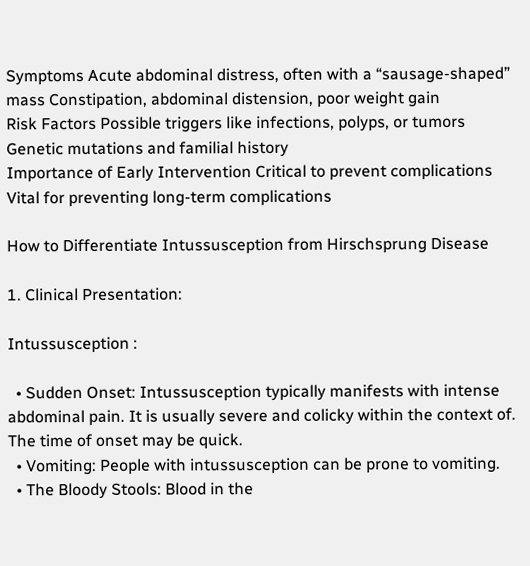Symptoms Acute abdominal distress, often with a “sausage-shaped” mass Constipation, abdominal distension, poor weight gain
Risk Factors Possible triggers like infections, polyps, or tumors Genetic mutations and familial history
Importance of Early Intervention Critical to prevent complications Vital for preventing long-term complications

How to Differentiate Intussusception from Hirschsprung Disease

1. Clinical Presentation:

Intussusception :

  • Sudden Onset: Intussusception typically manifests with intense abdominal pain. It is usually severe and colicky within the context of. The time of onset may be quick.
  • Vomiting: People with intussusception can be prone to vomiting.
  • The Bloody Stools: Blood in the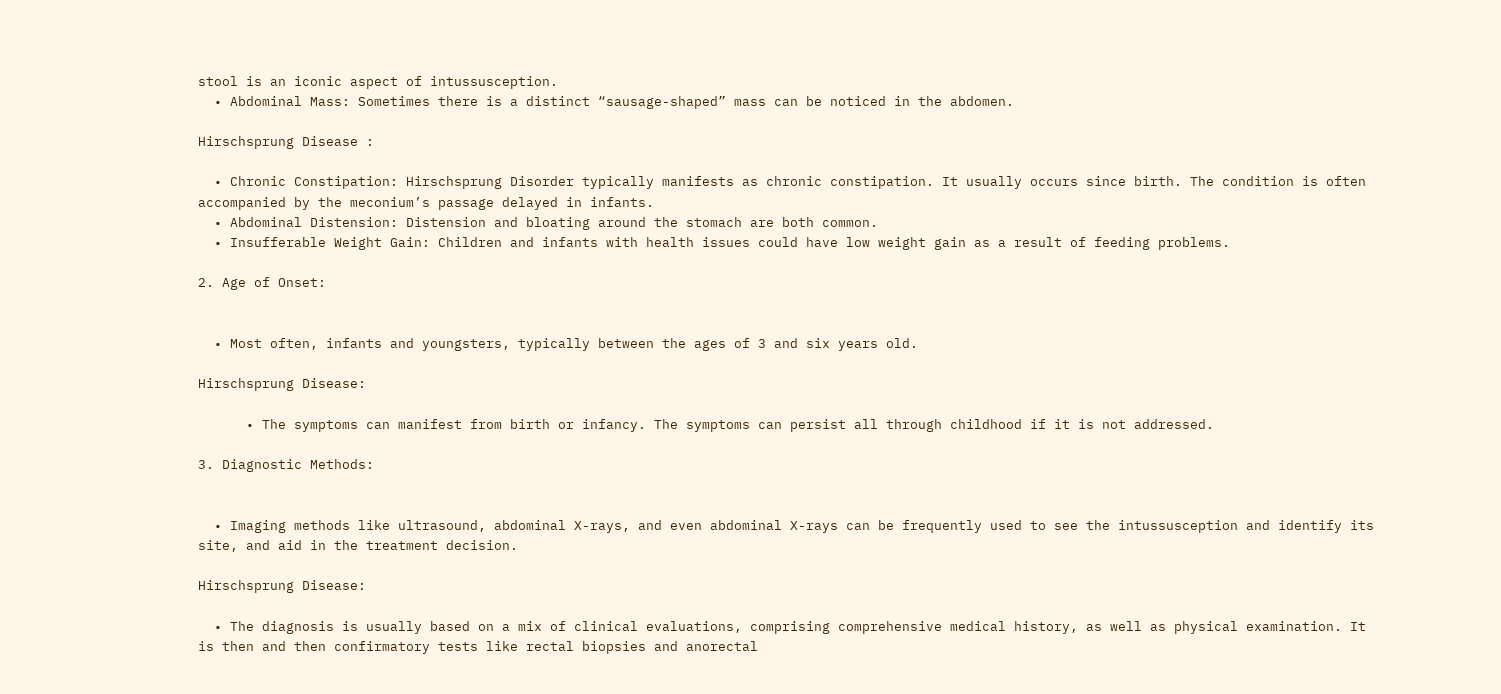stool is an iconic aspect of intussusception.
  • Abdominal Mass: Sometimes there is a distinct “sausage-shaped” mass can be noticed in the abdomen.

Hirschsprung Disease :

  • Chronic Constipation: Hirschsprung Disorder typically manifests as chronic constipation. It usually occurs since birth. The condition is often accompanied by the meconium’s passage delayed in infants.
  • Abdominal Distension: Distension and bloating around the stomach are both common.
  • Insufferable Weight Gain: Children and infants with health issues could have low weight gain as a result of feeding problems.

2. Age of Onset:


  • Most often, infants and youngsters, typically between the ages of 3 and six years old.

Hirschsprung Disease:

      • The symptoms can manifest from birth or infancy. The symptoms can persist all through childhood if it is not addressed.

3. Diagnostic Methods:


  • Imaging methods like ultrasound, abdominal X-rays, and even abdominal X-rays can be frequently used to see the intussusception and identify its site, and aid in the treatment decision.

Hirschsprung Disease:

  • The diagnosis is usually based on a mix of clinical evaluations, comprising comprehensive medical history, as well as physical examination. It is then and then confirmatory tests like rectal biopsies and anorectal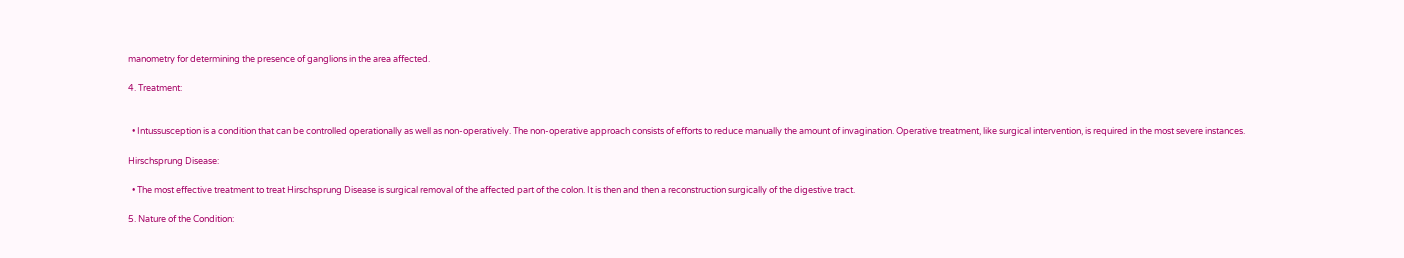manometry for determining the presence of ganglions in the area affected.

4. Treatment:


  • Intussusception is a condition that can be controlled operationally as well as non-operatively. The non-operative approach consists of efforts to reduce manually the amount of invagination. Operative treatment, like surgical intervention, is required in the most severe instances.

Hirschsprung Disease:

  • The most effective treatment to treat Hirschsprung Disease is surgical removal of the affected part of the colon. It is then and then a reconstruction surgically of the digestive tract.

5. Nature of the Condition: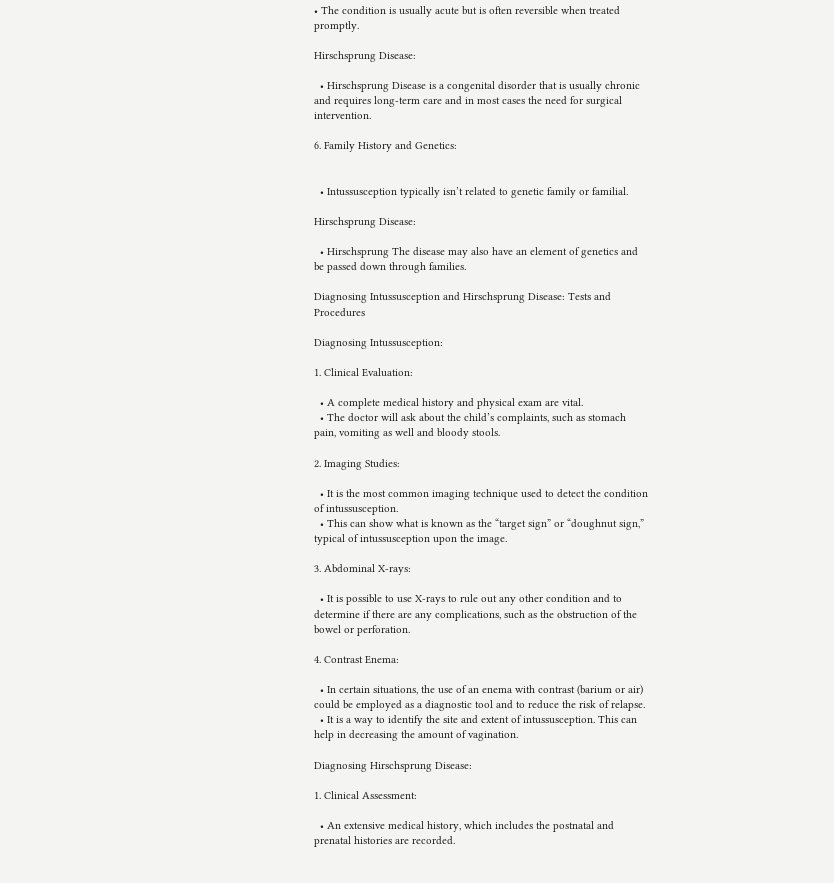• The condition is usually acute but is often reversible when treated promptly.

Hirschsprung Disease:

  • Hirschsprung Disease is a congenital disorder that is usually chronic and requires long-term care and in most cases the need for surgical intervention.

6. Family History and Genetics:


  • Intussusception typically isn’t related to genetic family or familial.

Hirschsprung Disease:

  • Hirschsprung The disease may also have an element of genetics and be passed down through families.

Diagnosing Intussusception and Hirschsprung Disease: Tests and Procedures

Diagnosing Intussusception:

1. Clinical Evaluation:

  • A complete medical history and physical exam are vital.
  • The doctor will ask about the child’s complaints, such as stomach pain, vomiting as well and bloody stools.

2. Imaging Studies:

  • It is the most common imaging technique used to detect the condition of intussusception.
  • This can show what is known as the “target sign” or “doughnut sign,” typical of intussusception upon the image.

3. Abdominal X-rays:

  • It is possible to use X-rays to rule out any other condition and to determine if there are any complications, such as the obstruction of the bowel or perforation.

4. Contrast Enema:

  • In certain situations, the use of an enema with contrast (barium or air) could be employed as a diagnostic tool and to reduce the risk of relapse.
  • It is a way to identify the site and extent of intussusception. This can help in decreasing the amount of vagination.

Diagnosing Hirschsprung Disease:

1. Clinical Assessment:

  • An extensive medical history, which includes the postnatal and prenatal histories are recorded.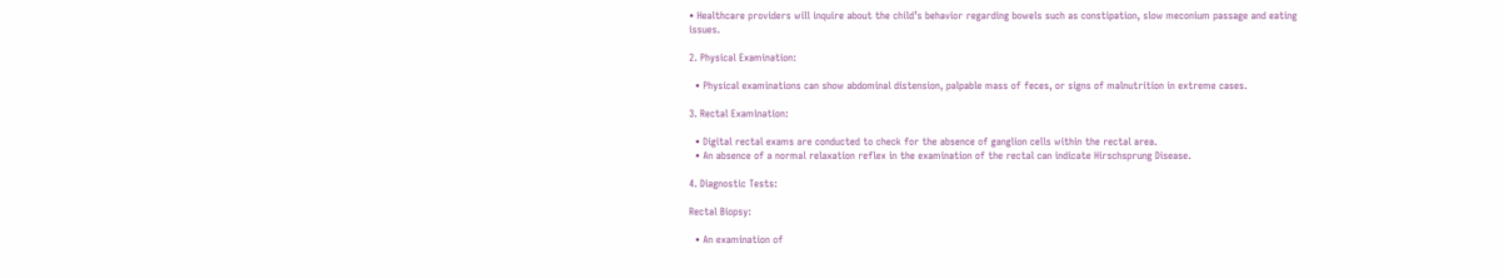• Healthcare providers will inquire about the child’s behavior regarding bowels such as constipation, slow meconium passage and eating issues.

2. Physical Examination:

  • Physical examinations can show abdominal distension, palpable mass of feces, or signs of malnutrition in extreme cases.

3. Rectal Examination:

  • Digital rectal exams are conducted to check for the absence of ganglion cells within the rectal area.
  • An absence of a normal relaxation reflex in the examination of the rectal can indicate Hirschsprung Disease.

4. Diagnostic Tests:

Rectal Biopsy:

  • An examination of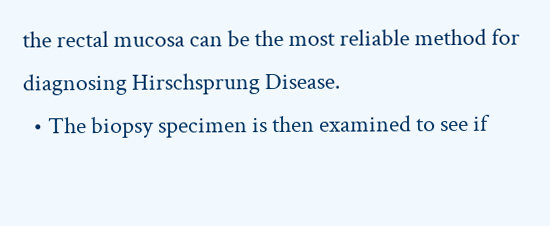the rectal mucosa can be the most reliable method for diagnosing Hirschsprung Disease.
  • The biopsy specimen is then examined to see if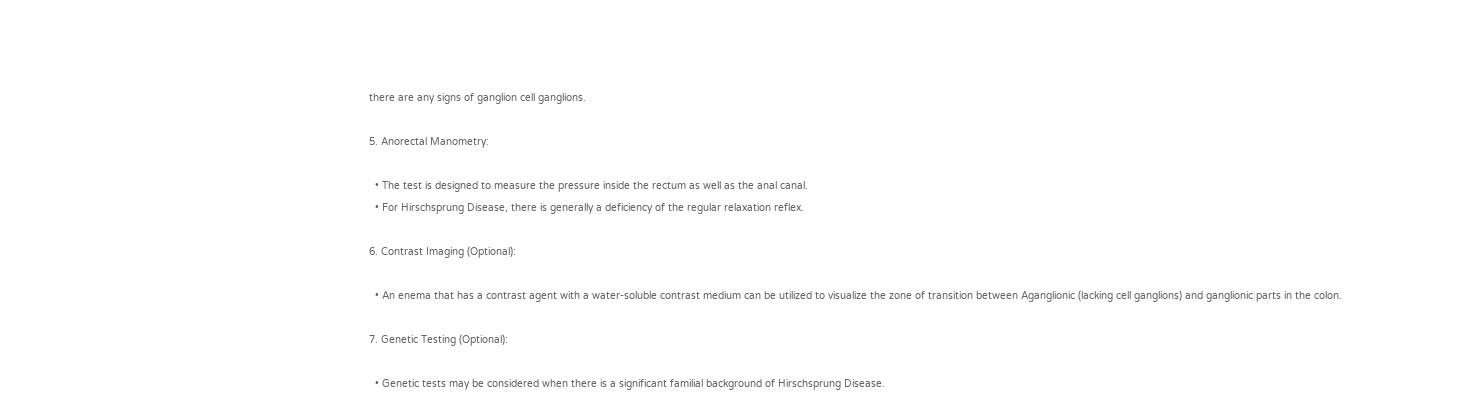there are any signs of ganglion cell ganglions.

5. Anorectal Manometry:

  • The test is designed to measure the pressure inside the rectum as well as the anal canal.
  • For Hirschsprung Disease, there is generally a deficiency of the regular relaxation reflex.

6. Contrast Imaging (Optional):

  • An enema that has a contrast agent with a water-soluble contrast medium can be utilized to visualize the zone of transition between Aganglionic (lacking cell ganglions) and ganglionic parts in the colon.

7. Genetic Testing (Optional):

  • Genetic tests may be considered when there is a significant familial background of Hirschsprung Disease.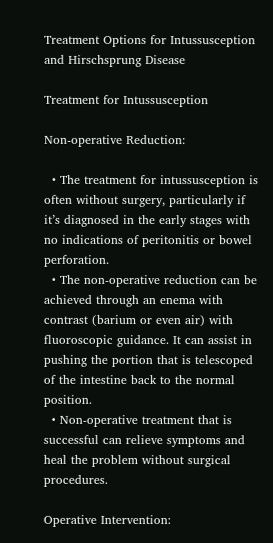Treatment Options for Intussusception and Hirschsprung Disease

Treatment for Intussusception

Non-operative Reduction:

  • The treatment for intussusception is often without surgery, particularly if it’s diagnosed in the early stages with no indications of peritonitis or bowel perforation.
  • The non-operative reduction can be achieved through an enema with contrast (barium or even air) with fluoroscopic guidance. It can assist in pushing the portion that is telescoped of the intestine back to the normal position.
  • Non-operative treatment that is successful can relieve symptoms and heal the problem without surgical procedures.

Operative Intervention: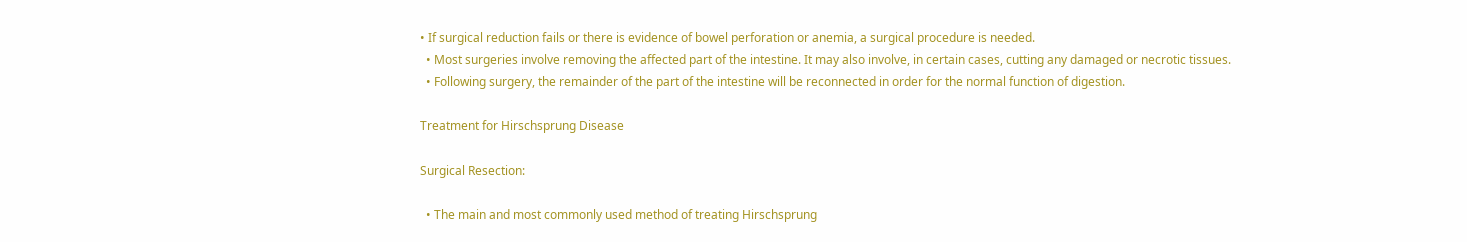• If surgical reduction fails or there is evidence of bowel perforation or anemia, a surgical procedure is needed.
  • Most surgeries involve removing the affected part of the intestine. It may also involve, in certain cases, cutting any damaged or necrotic tissues.
  • Following surgery, the remainder of the part of the intestine will be reconnected in order for the normal function of digestion.

Treatment for Hirschsprung Disease

Surgical Resection:

  • The main and most commonly used method of treating Hirschsprung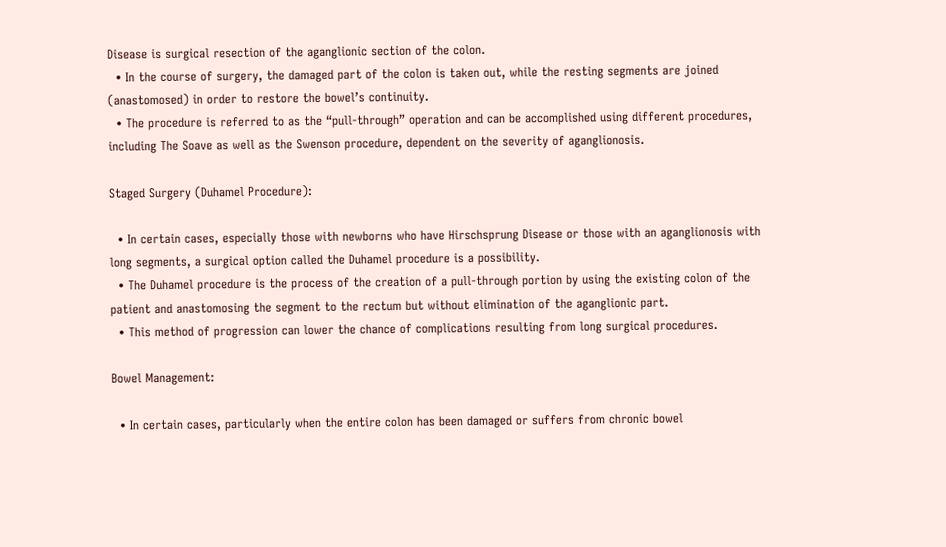Disease is surgical resection of the aganglionic section of the colon.
  • In the course of surgery, the damaged part of the colon is taken out, while the resting segments are joined (anastomosed) in order to restore the bowel’s continuity.
  • The procedure is referred to as the “pull-through” operation and can be accomplished using different procedures, including The Soave as well as the Swenson procedure, dependent on the severity of aganglionosis.

Staged Surgery (Duhamel Procedure):

  • In certain cases, especially those with newborns who have Hirschsprung Disease or those with an aganglionosis with long segments, a surgical option called the Duhamel procedure is a possibility.
  • The Duhamel procedure is the process of the creation of a pull-through portion by using the existing colon of the patient and anastomosing the segment to the rectum but without elimination of the aganglionic part.
  • This method of progression can lower the chance of complications resulting from long surgical procedures.

Bowel Management:

  • In certain cases, particularly when the entire colon has been damaged or suffers from chronic bowel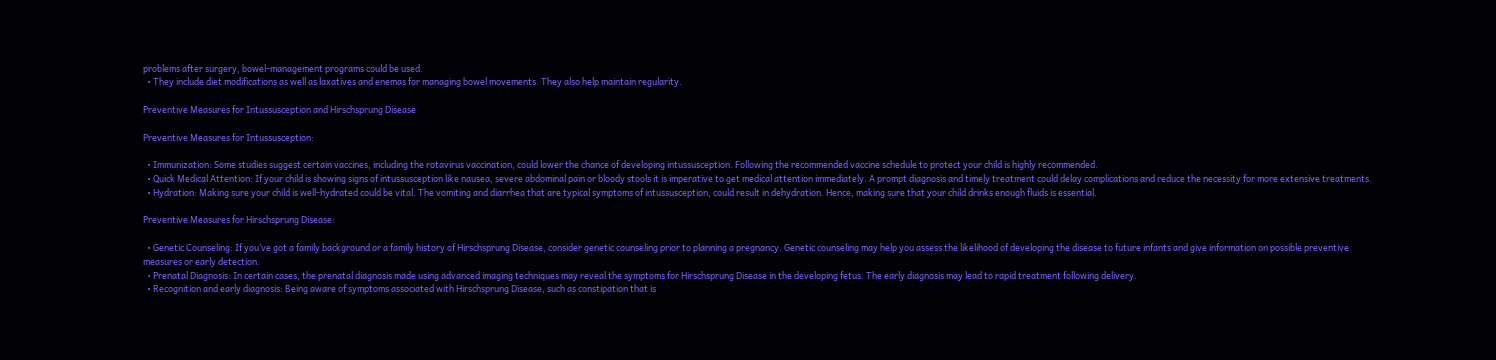problems after surgery, bowel-management programs could be used.
  • They include diet modifications as well as laxatives and enemas for managing bowel movements. They also help maintain regularity.

Preventive Measures for Intussusception and Hirschsprung Disease

Preventive Measures for Intussusception:

  • Immunization: Some studies suggest certain vaccines, including the rotavirus vaccination, could lower the chance of developing intussusception. Following the recommended vaccine schedule to protect your child is highly recommended.
  • Quick Medical Attention: If your child is showing signs of intussusception like nausea, severe abdominal pain or bloody stools it is imperative to get medical attention immediately. A prompt diagnosis and timely treatment could delay complications and reduce the necessity for more extensive treatments.
  • Hydration: Making sure your child is well-hydrated could be vital. The vomiting and diarrhea that are typical symptoms of intussusception, could result in dehydration. Hence, making sure that your child drinks enough fluids is essential.

Preventive Measures for Hirschsprung Disease:

  • Genetic Counseling: If you’ve got a family background or a family history of Hirschsprung Disease, consider genetic counseling prior to planning a pregnancy. Genetic counseling may help you assess the likelihood of developing the disease to future infants and give information on possible preventive measures or early detection.
  • Prenatal Diagnosis: In certain cases, the prenatal diagnosis made using advanced imaging techniques may reveal the symptoms for Hirschsprung Disease in the developing fetus. The early diagnosis may lead to rapid treatment following delivery.
  • Recognition and early diagnosis: Being aware of symptoms associated with Hirschsprung Disease, such as constipation that is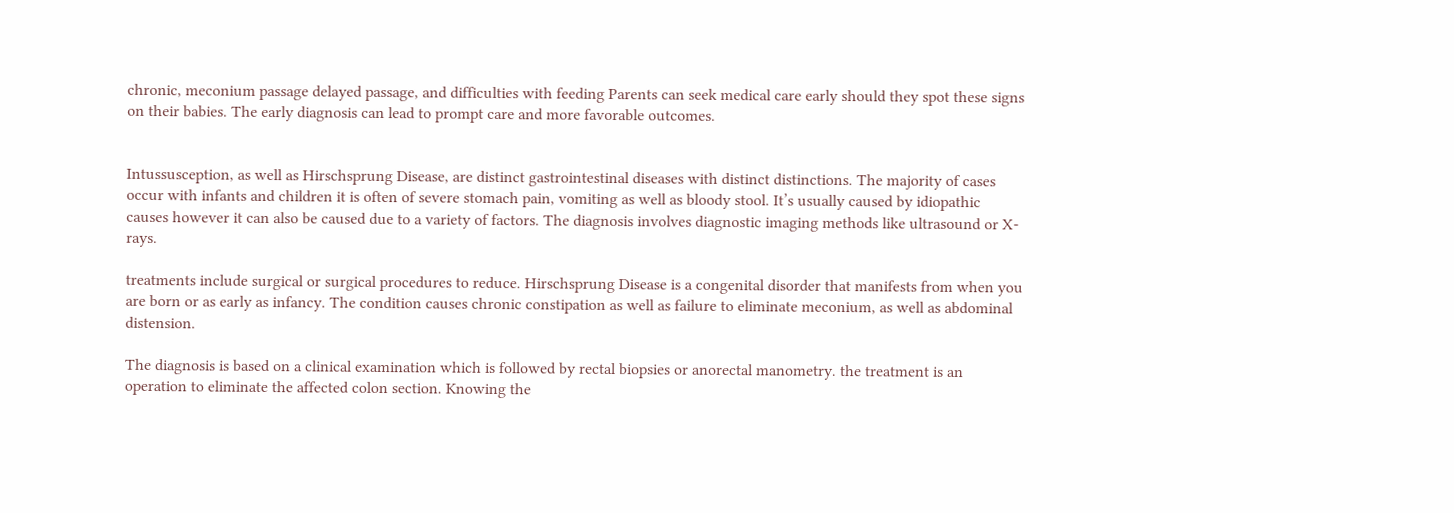chronic, meconium passage delayed passage, and difficulties with feeding Parents can seek medical care early should they spot these signs on their babies. The early diagnosis can lead to prompt care and more favorable outcomes.


Intussusception, as well as Hirschsprung Disease, are distinct gastrointestinal diseases with distinct distinctions. The majority of cases occur with infants and children it is often of severe stomach pain, vomiting as well as bloody stool. It’s usually caused by idiopathic causes however it can also be caused due to a variety of factors. The diagnosis involves diagnostic imaging methods like ultrasound or X-rays.

treatments include surgical or surgical procedures to reduce. Hirschsprung Disease is a congenital disorder that manifests from when you are born or as early as infancy. The condition causes chronic constipation as well as failure to eliminate meconium, as well as abdominal distension.

The diagnosis is based on a clinical examination which is followed by rectal biopsies or anorectal manometry. the treatment is an operation to eliminate the affected colon section. Knowing the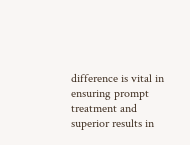difference is vital in ensuring prompt treatment and superior results in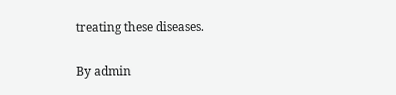treating these diseases.

By admin